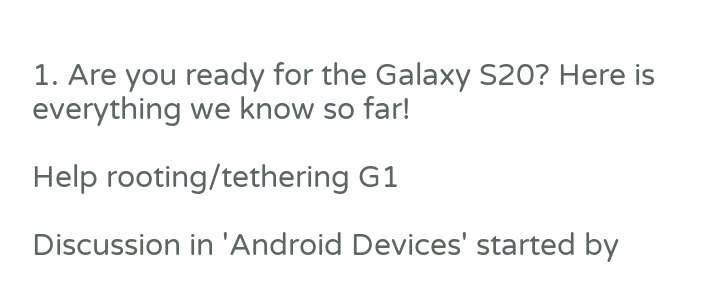1. Are you ready for the Galaxy S20? Here is everything we know so far!

Help rooting/tethering G1

Discussion in 'Android Devices' started by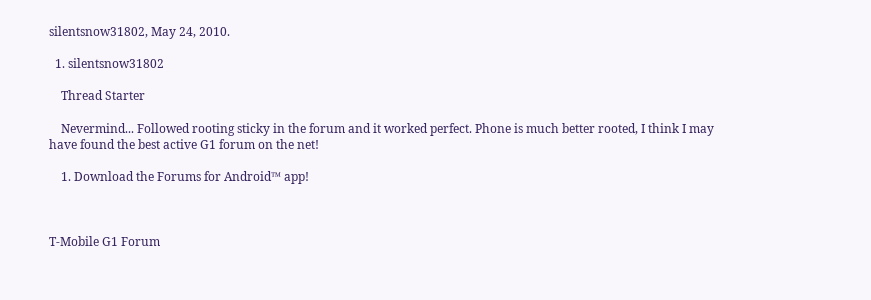silentsnow31802, May 24, 2010.

  1. silentsnow31802

    Thread Starter

    Nevermind... Followed rooting sticky in the forum and it worked perfect. Phone is much better rooted, I think I may have found the best active G1 forum on the net!

    1. Download the Forums for Android™ app!



T-Mobile G1 Forum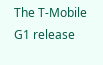The T-Mobile G1 release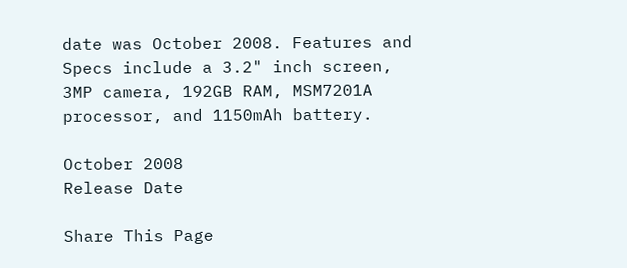date was October 2008. Features and Specs include a 3.2" inch screen, 3MP camera, 192GB RAM, MSM7201A processor, and 1150mAh battery.

October 2008
Release Date

Share This Page